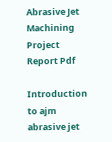Abrasive Jet Machining Project Report Pdf

Introduction to ajm abrasive jet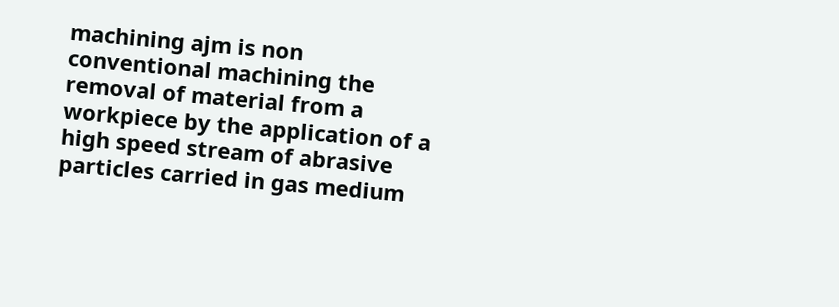machining ajm is non conventional machining the removal of material from a workpiece by the application of a high speed stream of abrasive particles carried in gas medium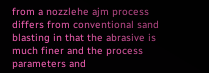from a nozzlehe ajm process differs from conventional sand blasting in that the abrasive is much finer and the process parameters and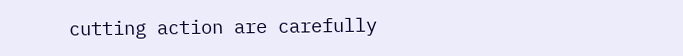cutting action are carefully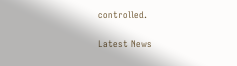controlled.

Latest News